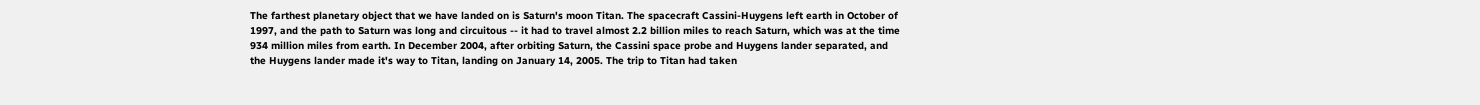The farthest planetary object that we have landed on is Saturn's moon Titan. The spacecraft Cassini-Huygens left earth in October of 1997, and the path to Saturn was long and circuitous -- it had to travel almost 2.2 billion miles to reach Saturn, which was at the time 934 million miles from earth. In December 2004, after orbiting Saturn, the Cassini space probe and Huygens lander separated, and the Huygens lander made it's way to Titan, landing on January 14, 2005. The trip to Titan had taken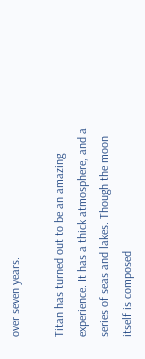over seven years.

Titan has turned out to be an amazing experience. It has a thick atmosphere, and a series of seas and lakes. Though the moon itself is composed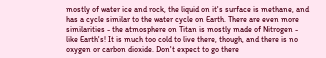mostly of water ice and rock, the liquid on it's surface is methane, and has a cycle similar to the water cycle on Earth. There are even more similarities - the atmosphere on Titan is mostly made of Nitrogen - like Earth's! It is much too cold to live there, though, and there is no oxygen or carbon dioxide. Don't expect to go there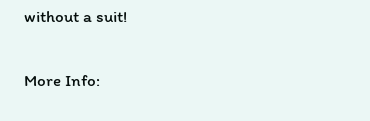without a suit!

More Info: